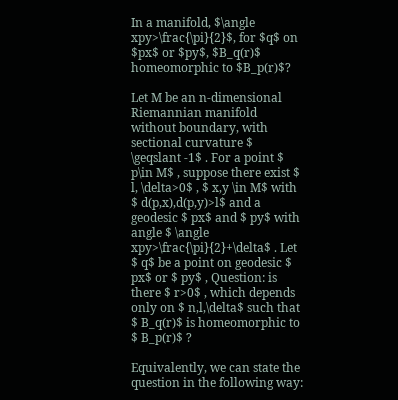In a manifold, $\angle xpy>\frac{\pi}{2}$, for $q$ on $px$ or $py$, $B_q(r)$ homeomorphic to $B_p(r)$?

Let M be an n-dimensional Riemannian manifold without boundary, with sectional curvature $ \geqslant -1$ . For a point $ p\in M$ , suppose there exist $ l, \delta>0$ , $ x,y \in M$ with $ d(p,x),d(p,y)>l$ and a geodesic $ px$ and $ py$ with angle $ \angle xpy>\frac{\pi}{2}+\delta$ . Let $ q$ be a point on geodesic $ px$ or $ py$ , Question: is there $ r>0$ , which depends only on $ n,l,\delta$ such that $ B_q(r)$ is homeomorphic to $ B_p(r)$ ?

Equivalently, we can state the question in the following way: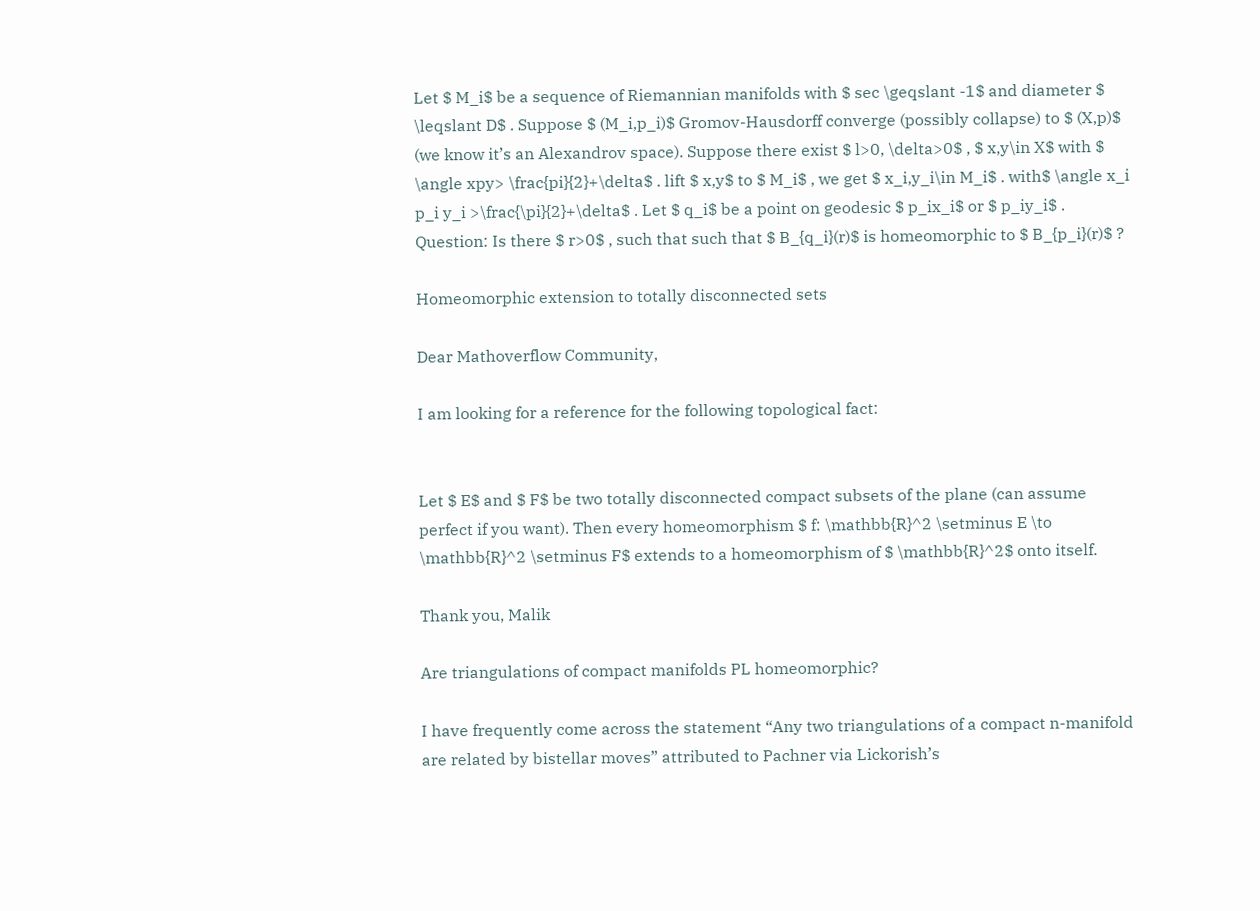Let $ M_i$ be a sequence of Riemannian manifolds with $ sec \geqslant -1$ and diameter $ \leqslant D$ . Suppose $ (M_i,p_i)$ Gromov-Hausdorff converge (possibly collapse) to $ (X,p)$ (we know it’s an Alexandrov space). Suppose there exist $ l>0, \delta>0$ , $ x,y\in X$ with $ \angle xpy> \frac{pi}{2}+\delta$ . lift $ x,y$ to $ M_i$ , we get $ x_i,y_i\in M_i$ . with$ \angle x_i p_i y_i >\frac{\pi}{2}+\delta$ . Let $ q_i$ be a point on geodesic $ p_ix_i$ or $ p_iy_i$ . Question: Is there $ r>0$ , such that such that $ B_{q_i}(r)$ is homeomorphic to $ B_{p_i}(r)$ ?

Homeomorphic extension to totally disconnected sets

Dear Mathoverflow Community,

I am looking for a reference for the following topological fact:


Let $ E$ and $ F$ be two totally disconnected compact subsets of the plane (can assume perfect if you want). Then every homeomorphism $ f: \mathbb{R}^2 \setminus E \to \mathbb{R}^2 \setminus F$ extends to a homeomorphism of $ \mathbb{R}^2$ onto itself.

Thank you, Malik

Are triangulations of compact manifolds PL homeomorphic?

I have frequently come across the statement “Any two triangulations of a compact n-manifold are related by bistellar moves” attributed to Pachner via Lickorish’s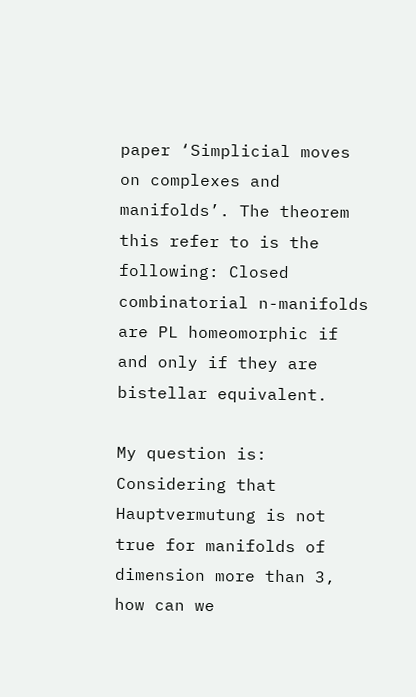paper ‘Simplicial moves on complexes and manifolds’. The theorem this refer to is the following: Closed combinatorial n-manifolds are PL homeomorphic if and only if they are bistellar equivalent.

My question is: Considering that Hauptvermutung is not true for manifolds of dimension more than 3, how can we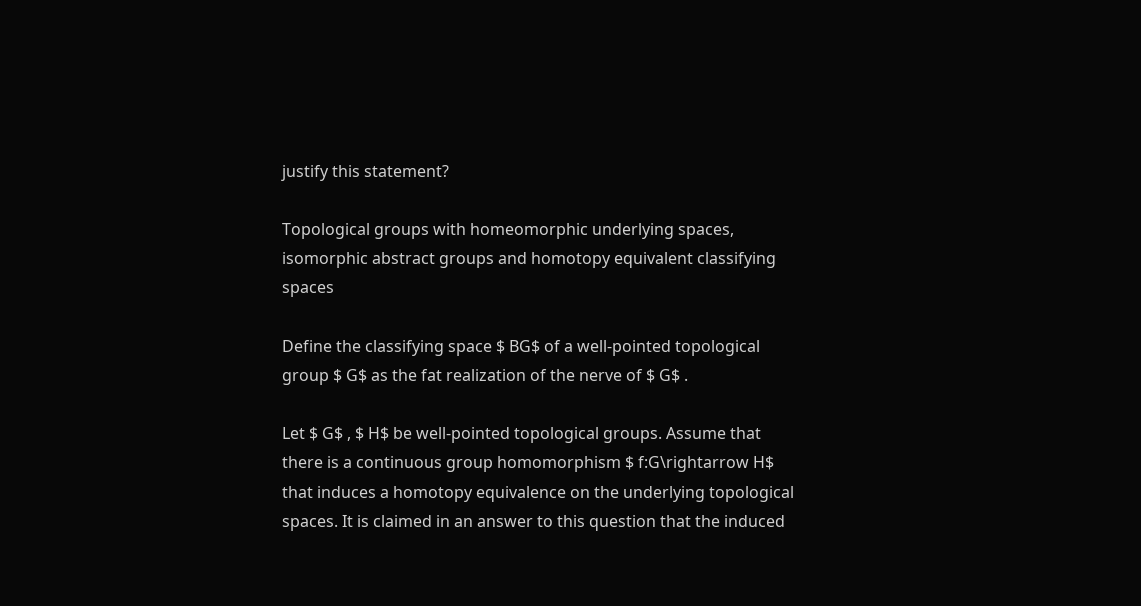justify this statement?

Topological groups with homeomorphic underlying spaces, isomorphic abstract groups and homotopy equivalent classifying spaces

Define the classifying space $ BG$ of a well-pointed topological group $ G$ as the fat realization of the nerve of $ G$ .

Let $ G$ , $ H$ be well-pointed topological groups. Assume that there is a continuous group homomorphism $ f:G\rightarrow H$ that induces a homotopy equivalence on the underlying topological spaces. It is claimed in an answer to this question that the induced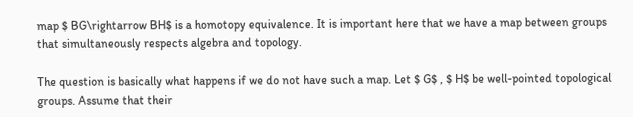map $ BG\rightarrow BH$ is a homotopy equivalence. It is important here that we have a map between groups that simultaneously respects algebra and topology.

The question is basically what happens if we do not have such a map. Let $ G$ , $ H$ be well-pointed topological groups. Assume that their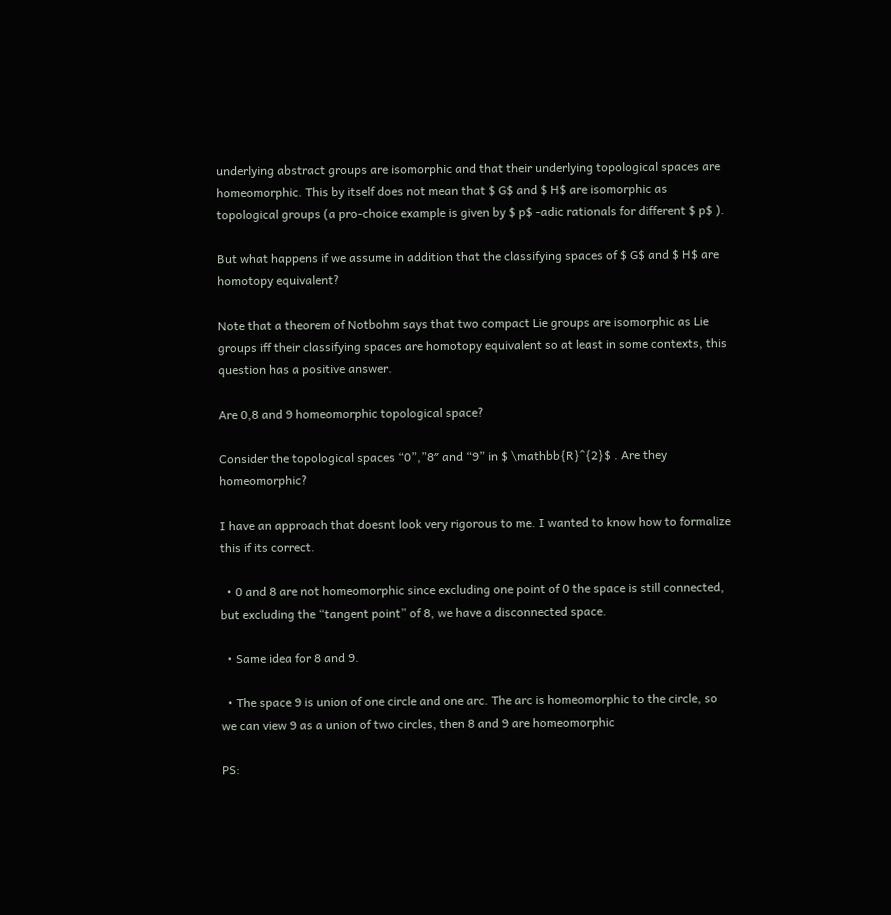underlying abstract groups are isomorphic and that their underlying topological spaces are homeomorphic. This by itself does not mean that $ G$ and $ H$ are isomorphic as topological groups (a pro-choice example is given by $ p$ -adic rationals for different $ p$ ).

But what happens if we assume in addition that the classifying spaces of $ G$ and $ H$ are homotopy equivalent?

Note that a theorem of Notbohm says that two compact Lie groups are isomorphic as Lie groups iff their classifying spaces are homotopy equivalent so at least in some contexts, this question has a positive answer.

Are 0,8 and 9 homeomorphic topological space?

Consider the topological spaces “0”,”8″ and “9” in $ \mathbb{R}^{2}$ . Are they homeomorphic?

I have an approach that doesnt look very rigorous to me. I wanted to know how to formalize this if its correct.

  • 0 and 8 are not homeomorphic since excluding one point of 0 the space is still connected, but excluding the “tangent point” of 8, we have a disconnected space.

  • Same idea for 8 and 9.

  • The space 9 is union of one circle and one arc. The arc is homeomorphic to the circle, so we can view 9 as a union of two circles, then 8 and 9 are homeomorphic

PS: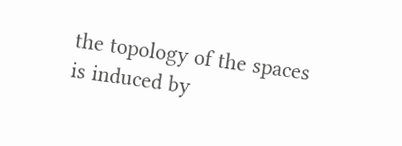the topology of the spaces is induced by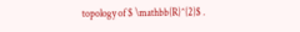topology of $ \mathbb{R}^{2}$ .